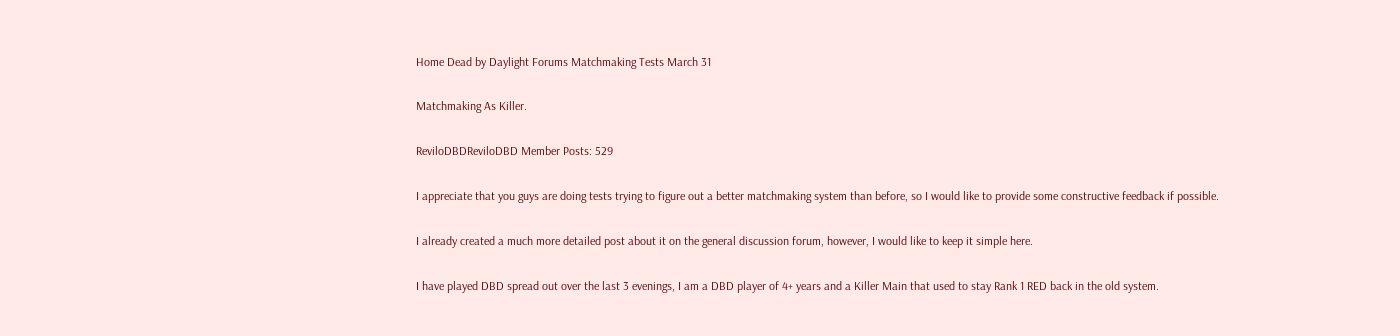Home Dead by Daylight Forums Matchmaking Tests March 31

Matchmaking As Killer.

ReviloDBDReviloDBD Member Posts: 529

I appreciate that you guys are doing tests trying to figure out a better matchmaking system than before, so I would like to provide some constructive feedback if possible.

I already created a much more detailed post about it on the general discussion forum, however, I would like to keep it simple here.

I have played DBD spread out over the last 3 evenings, I am a DBD player of 4+ years and a Killer Main that used to stay Rank 1 RED back in the old system.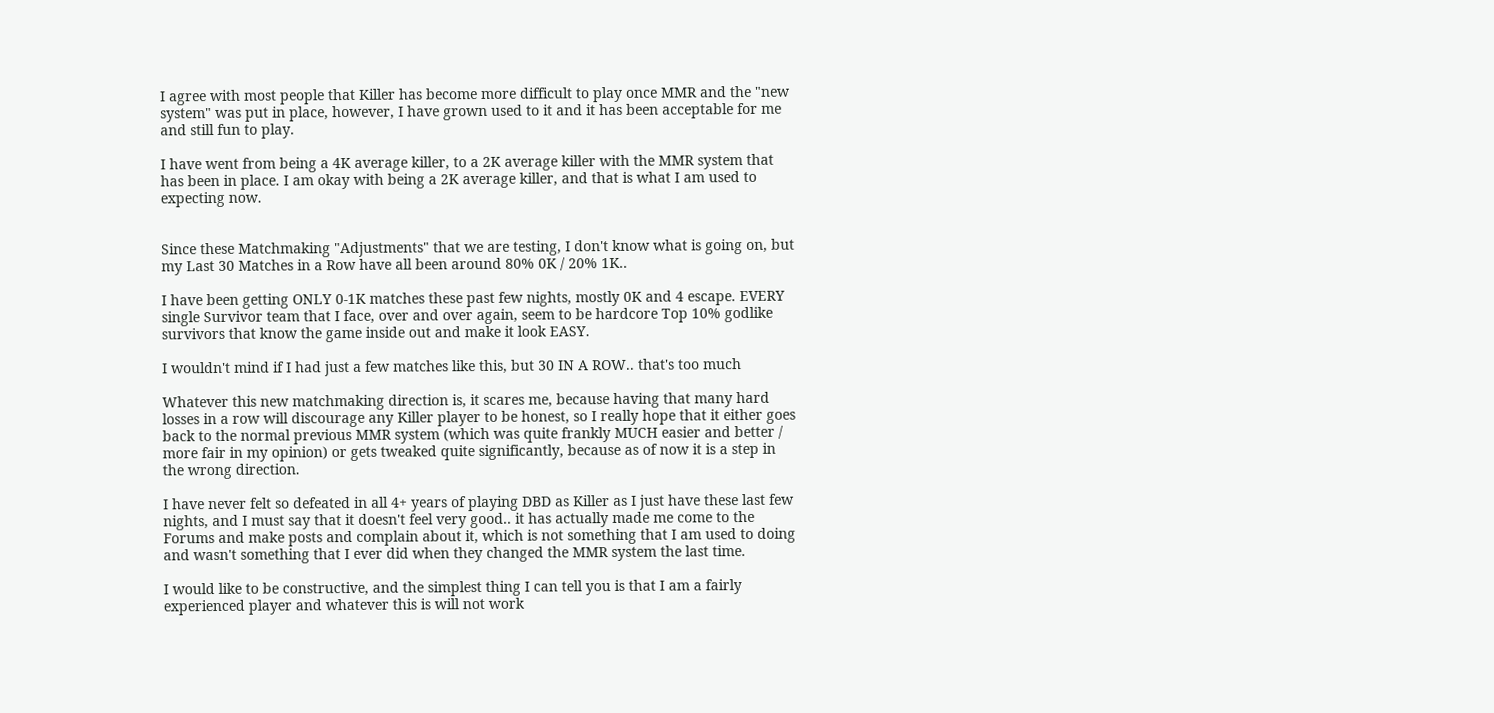I agree with most people that Killer has become more difficult to play once MMR and the "new system" was put in place, however, I have grown used to it and it has been acceptable for me and still fun to play.

I have went from being a 4K average killer, to a 2K average killer with the MMR system that has been in place. I am okay with being a 2K average killer, and that is what I am used to expecting now.


Since these Matchmaking "Adjustments" that we are testing, I don't know what is going on, but my Last 30 Matches in a Row have all been around 80% 0K / 20% 1K..

I have been getting ONLY 0-1K matches these past few nights, mostly 0K and 4 escape. EVERY single Survivor team that I face, over and over again, seem to be hardcore Top 10% godlike survivors that know the game inside out and make it look EASY.

I wouldn't mind if I had just a few matches like this, but 30 IN A ROW.. that's too much

Whatever this new matchmaking direction is, it scares me, because having that many hard losses in a row will discourage any Killer player to be honest, so I really hope that it either goes back to the normal previous MMR system (which was quite frankly MUCH easier and better / more fair in my opinion) or gets tweaked quite significantly, because as of now it is a step in the wrong direction.

I have never felt so defeated in all 4+ years of playing DBD as Killer as I just have these last few nights, and I must say that it doesn't feel very good.. it has actually made me come to the Forums and make posts and complain about it, which is not something that I am used to doing and wasn't something that I ever did when they changed the MMR system the last time.

I would like to be constructive, and the simplest thing I can tell you is that I am a fairly experienced player and whatever this is will not work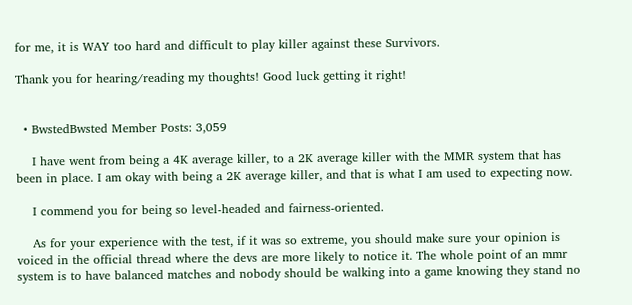for me, it is WAY too hard and difficult to play killer against these Survivors.

Thank you for hearing/reading my thoughts! Good luck getting it right!


  • BwstedBwsted Member Posts: 3,059

    I have went from being a 4K average killer, to a 2K average killer with the MMR system that has been in place. I am okay with being a 2K average killer, and that is what I am used to expecting now.

    I commend you for being so level-headed and fairness-oriented.

    As for your experience with the test, if it was so extreme, you should make sure your opinion is voiced in the official thread where the devs are more likely to notice it. The whole point of an mmr system is to have balanced matches and nobody should be walking into a game knowing they stand no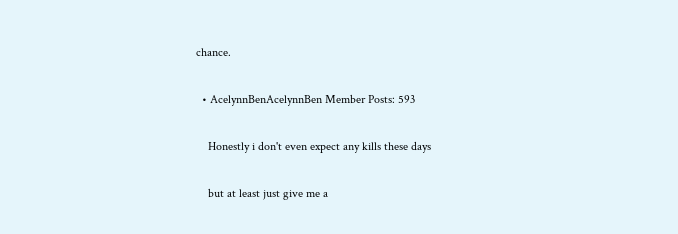chance.

  • AcelynnBenAcelynnBen Member Posts: 593

    Honestly i don't even expect any kills these days

    but at least just give me a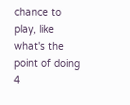chance to play, like what's the point of doing 4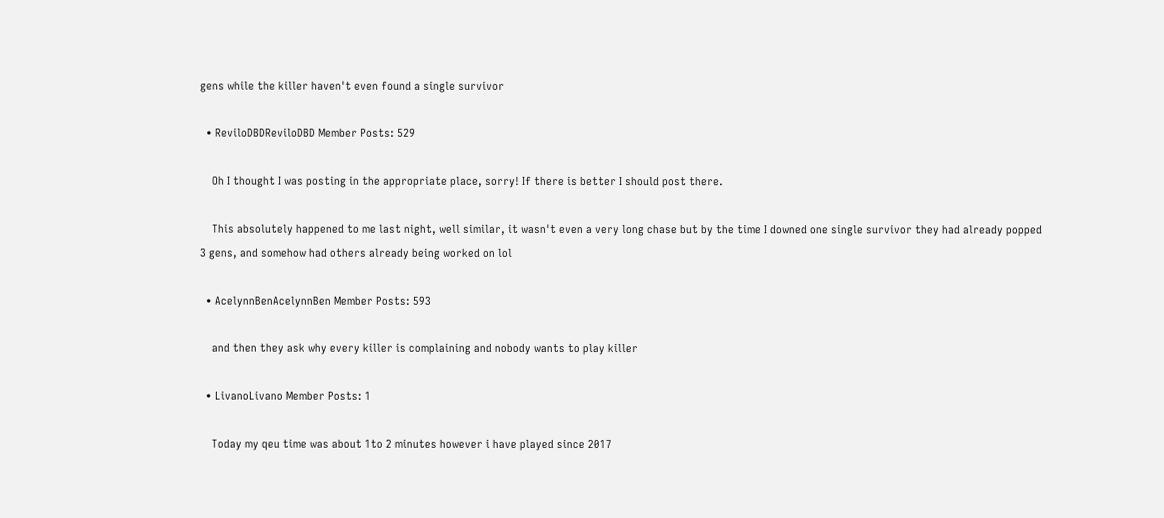gens while the killer haven't even found a single survivor

  • ReviloDBDReviloDBD Member Posts: 529

    Oh I thought I was posting in the appropriate place, sorry! If there is better I should post there.

    This absolutely happened to me last night, well similar, it wasn't even a very long chase but by the time I downed one single survivor they had already popped 3 gens, and somehow had others already being worked on lol

  • AcelynnBenAcelynnBen Member Posts: 593

    and then they ask why every killer is complaining and nobody wants to play killer

  • LivanoLivano Member Posts: 1

    Today my qeu time was about 1to 2 minutes however i have played since 2017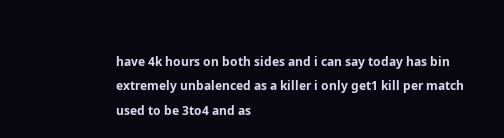have 4k hours on both sides and i can say today has bin extremely unbalenced as a killer i only get1 kill per match used to be 3to4 and as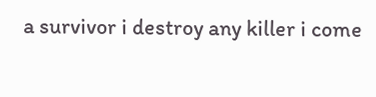a survivor i destroy any killer i come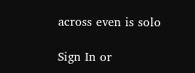across even is solo

Sign In or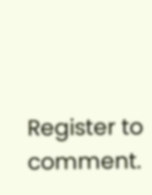Register to comment.